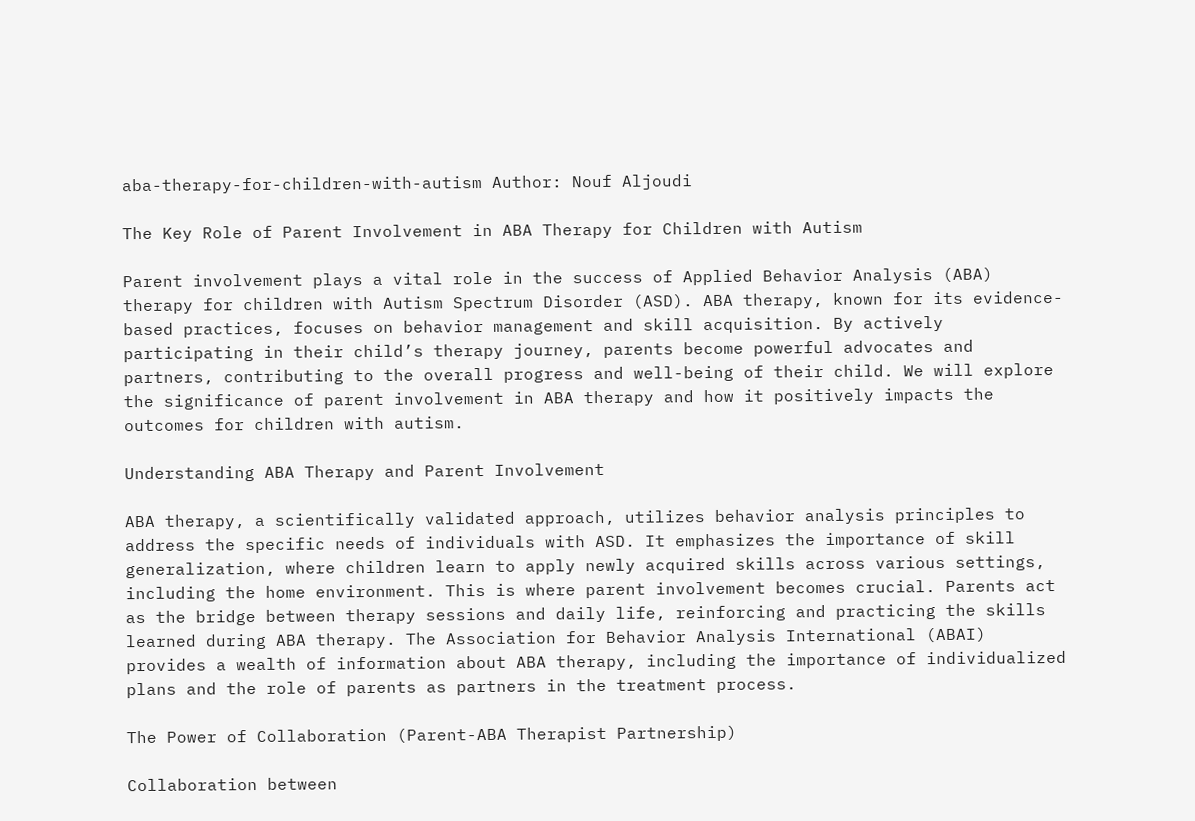aba-therapy-for-children-with-autism Author: Nouf Aljoudi

The Key Role of Parent Involvement in ABA Therapy for Children with Autism

Parent involvement plays a vital role in the success of Applied Behavior Analysis (ABA) therapy for children with Autism Spectrum Disorder (ASD). ABA therapy, known for its evidence-based practices, focuses on behavior management and skill acquisition. By actively participating in their child’s therapy journey, parents become powerful advocates and partners, contributing to the overall progress and well-being of their child. We will explore the significance of parent involvement in ABA therapy and how it positively impacts the outcomes for children with autism.

Understanding ABA Therapy and Parent Involvement

ABA therapy, a scientifically validated approach, utilizes behavior analysis principles to address the specific needs of individuals with ASD. It emphasizes the importance of skill generalization, where children learn to apply newly acquired skills across various settings, including the home environment. This is where parent involvement becomes crucial. Parents act as the bridge between therapy sessions and daily life, reinforcing and practicing the skills learned during ABA therapy. The Association for Behavior Analysis International (ABAI) provides a wealth of information about ABA therapy, including the importance of individualized plans and the role of parents as partners in the treatment process.

The Power of Collaboration (Parent-ABA Therapist Partnership)

Collaboration between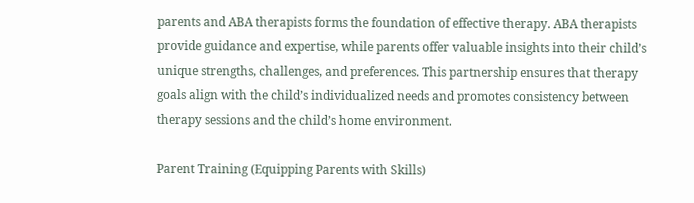parents and ABA therapists forms the foundation of effective therapy. ABA therapists provide guidance and expertise, while parents offer valuable insights into their child’s unique strengths, challenges, and preferences. This partnership ensures that therapy goals align with the child’s individualized needs and promotes consistency between therapy sessions and the child’s home environment.

Parent Training (Equipping Parents with Skills)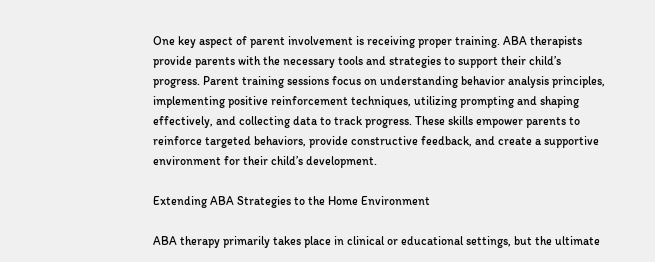One key aspect of parent involvement is receiving proper training. ABA therapists provide parents with the necessary tools and strategies to support their child’s progress. Parent training sessions focus on understanding behavior analysis principles, implementing positive reinforcement techniques, utilizing prompting and shaping effectively, and collecting data to track progress. These skills empower parents to reinforce targeted behaviors, provide constructive feedback, and create a supportive environment for their child’s development.

Extending ABA Strategies to the Home Environment

ABA therapy primarily takes place in clinical or educational settings, but the ultimate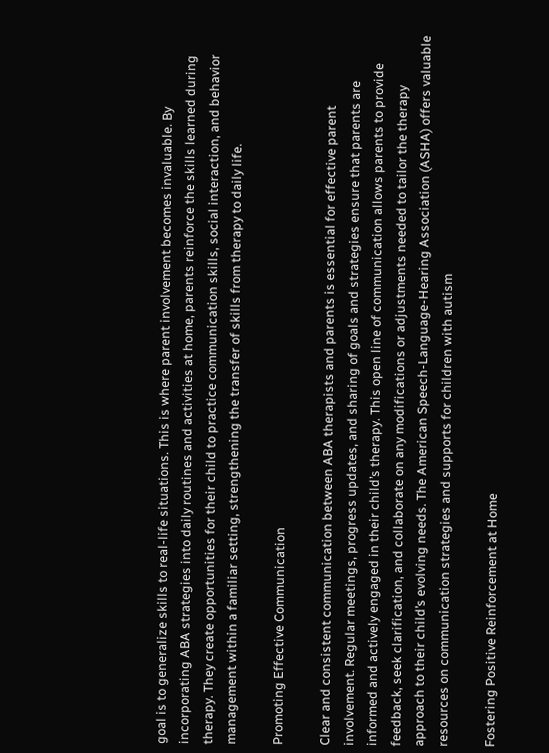goal is to generalize skills to real-life situations. This is where parent involvement becomes invaluable. By incorporating ABA strategies into daily routines and activities at home, parents reinforce the skills learned during therapy. They create opportunities for their child to practice communication skills, social interaction, and behavior management within a familiar setting, strengthening the transfer of skills from therapy to daily life.

Promoting Effective Communication

Clear and consistent communication between ABA therapists and parents is essential for effective parent involvement. Regular meetings, progress updates, and sharing of goals and strategies ensure that parents are informed and actively engaged in their child’s therapy. This open line of communication allows parents to provide feedback, seek clarification, and collaborate on any modifications or adjustments needed to tailor the therapy approach to their child’s evolving needs. The American Speech-Language-Hearing Association (ASHA) offers valuable resources on communication strategies and supports for children with autism

Fostering Positive Reinforcement at Home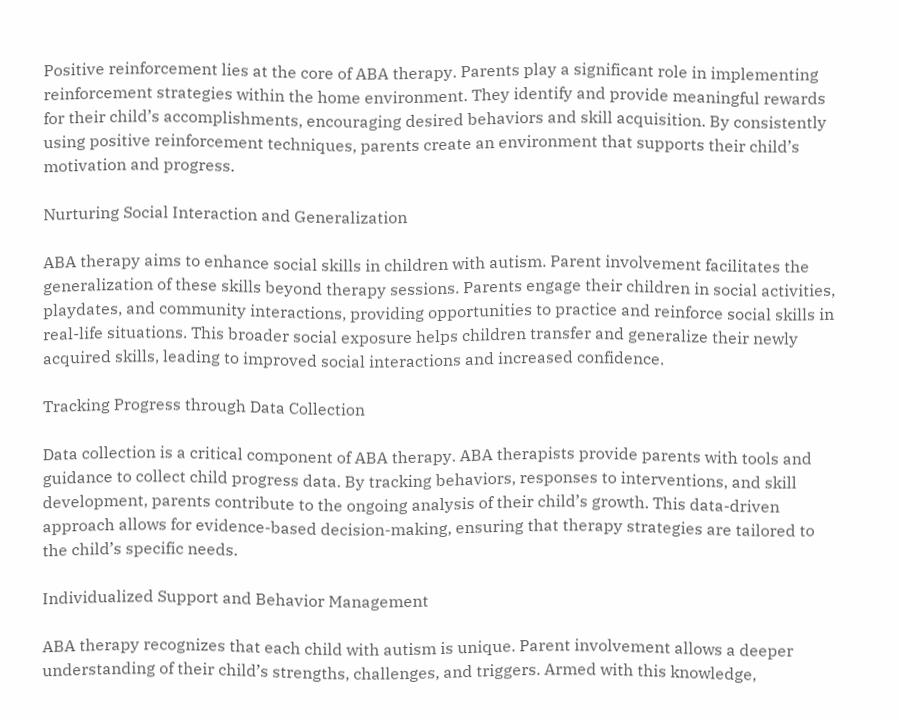Positive reinforcement lies at the core of ABA therapy. Parents play a significant role in implementing reinforcement strategies within the home environment. They identify and provide meaningful rewards for their child’s accomplishments, encouraging desired behaviors and skill acquisition. By consistently using positive reinforcement techniques, parents create an environment that supports their child’s motivation and progress.

Nurturing Social Interaction and Generalization

ABA therapy aims to enhance social skills in children with autism. Parent involvement facilitates the generalization of these skills beyond therapy sessions. Parents engage their children in social activities, playdates, and community interactions, providing opportunities to practice and reinforce social skills in real-life situations. This broader social exposure helps children transfer and generalize their newly acquired skills, leading to improved social interactions and increased confidence.

Tracking Progress through Data Collection

Data collection is a critical component of ABA therapy. ABA therapists provide parents with tools and guidance to collect child progress data. By tracking behaviors, responses to interventions, and skill development, parents contribute to the ongoing analysis of their child’s growth. This data-driven approach allows for evidence-based decision-making, ensuring that therapy strategies are tailored to the child’s specific needs.

Individualized Support and Behavior Management

ABA therapy recognizes that each child with autism is unique. Parent involvement allows a deeper understanding of their child’s strengths, challenges, and triggers. Armed with this knowledge,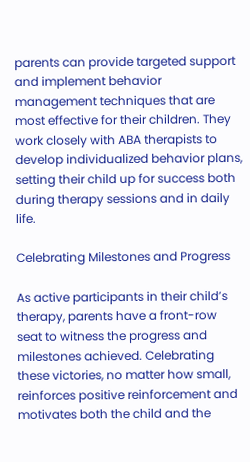parents can provide targeted support and implement behavior management techniques that are most effective for their children. They work closely with ABA therapists to develop individualized behavior plans, setting their child up for success both during therapy sessions and in daily life.

Celebrating Milestones and Progress

As active participants in their child’s therapy, parents have a front-row seat to witness the progress and milestones achieved. Celebrating these victories, no matter how small, reinforces positive reinforcement and motivates both the child and the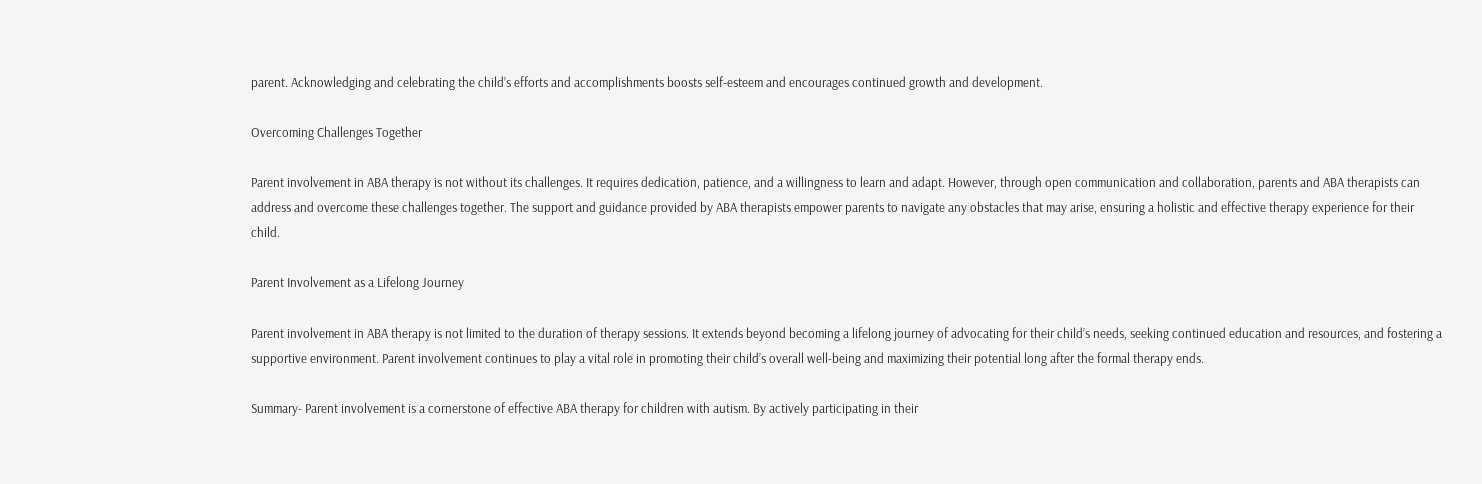parent. Acknowledging and celebrating the child’s efforts and accomplishments boosts self-esteem and encourages continued growth and development.

Overcoming Challenges Together

Parent involvement in ABA therapy is not without its challenges. It requires dedication, patience, and a willingness to learn and adapt. However, through open communication and collaboration, parents and ABA therapists can address and overcome these challenges together. The support and guidance provided by ABA therapists empower parents to navigate any obstacles that may arise, ensuring a holistic and effective therapy experience for their child.

Parent Involvement as a Lifelong Journey

Parent involvement in ABA therapy is not limited to the duration of therapy sessions. It extends beyond becoming a lifelong journey of advocating for their child’s needs, seeking continued education and resources, and fostering a supportive environment. Parent involvement continues to play a vital role in promoting their child’s overall well-being and maximizing their potential long after the formal therapy ends.

Summary- Parent involvement is a cornerstone of effective ABA therapy for children with autism. By actively participating in their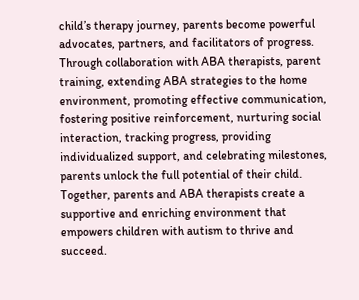child’s therapy journey, parents become powerful advocates, partners, and facilitators of progress. Through collaboration with ABA therapists, parent training, extending ABA strategies to the home environment, promoting effective communication, fostering positive reinforcement, nurturing social interaction, tracking progress, providing individualized support, and celebrating milestones, parents unlock the full potential of their child. Together, parents and ABA therapists create a supportive and enriching environment that empowers children with autism to thrive and succeed.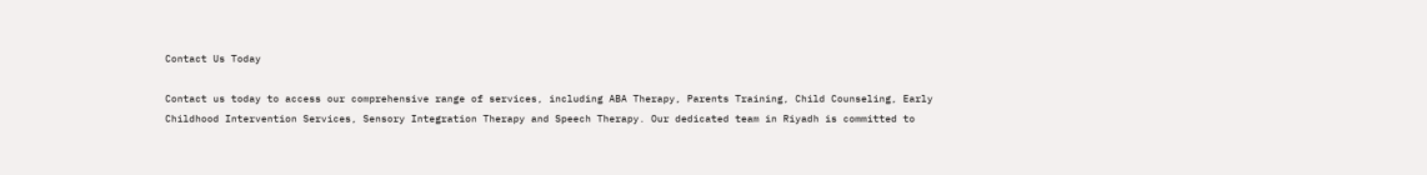Contact Us Today

Contact us today to access our comprehensive range of services, including ABA Therapy, Parents Training, Child Counseling, Early Childhood Intervention Services, Sensory Integration Therapy and Speech Therapy. Our dedicated team in Riyadh is committed to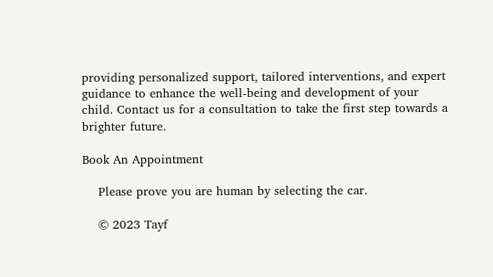providing personalized support, tailored interventions, and expert guidance to enhance the well-being and development of your child. Contact us for a consultation to take the first step towards a brighter future.

Book An Appointment

    Please prove you are human by selecting the car.

    © 2023 Tayf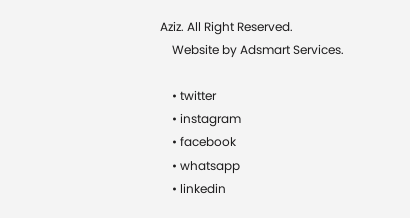Aziz. All Right Reserved.
    Website by Adsmart Services.

    • twitter
    • instagram
    • facebook
    • whatsapp
    • linkedin